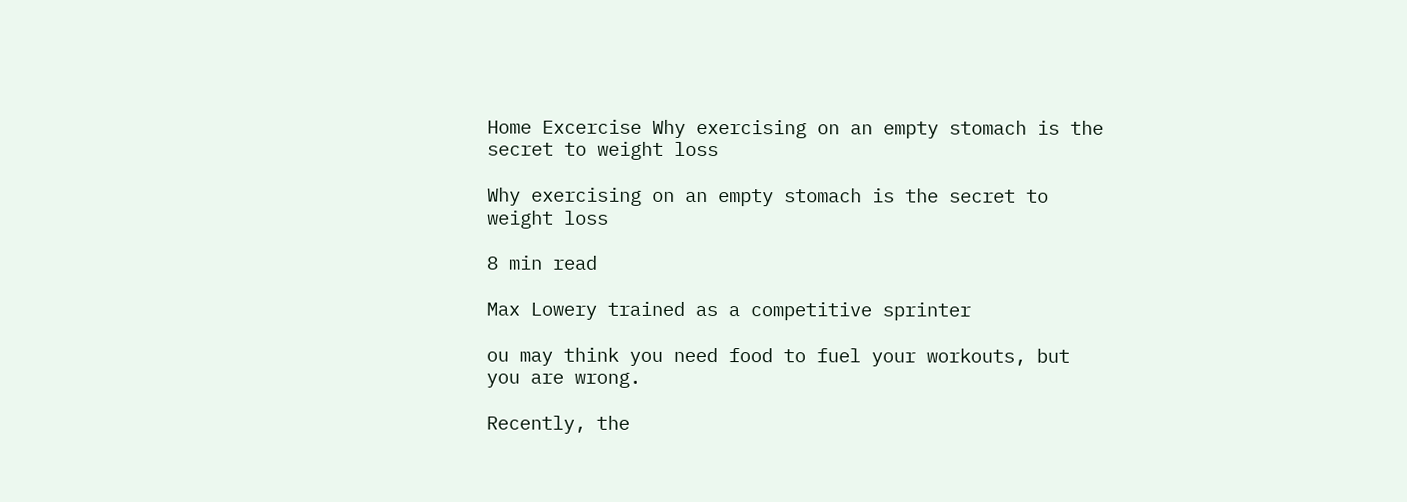Home Excercise Why exercising on an empty stomach is the secret to weight loss

Why exercising on an empty stomach is the secret to weight loss

8 min read

Max Lowery trained as a competitive sprinter

ou may think you need food to fuel your workouts, but you are wrong.

Recently, the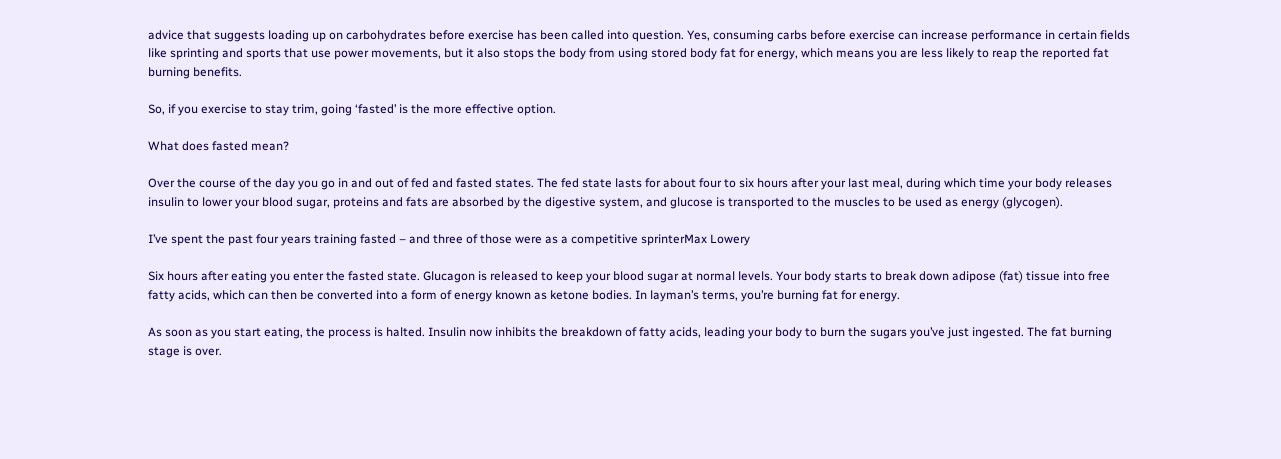advice that suggests loading up on carbohydrates before exercise has been called into question. Yes, consuming carbs before exercise can increase performance in certain fields like sprinting and sports that use power movements, but it also stops the body from using stored body fat for energy, which means you are less likely to reap the reported fat burning benefits.

So, if you exercise to stay trim, going ‘fasted’ is the more effective option.

What does fasted mean?

Over the course of the day you go in and out of fed and fasted states. The fed state lasts for about four to six hours after your last meal, during which time your body releases insulin to lower your blood sugar, proteins and fats are absorbed by the digestive system, and glucose is transported to the muscles to be used as energy (glycogen).

I’ve spent the past four years training fasted – and three of those were as a competitive sprinterMax Lowery

Six hours after eating you enter the fasted state. Glucagon is released to keep your blood sugar at normal levels. Your body starts to break down adipose (fat) tissue into free fatty acids, which can then be converted into a form of energy known as ketone bodies. In layman’s terms, you’re burning fat for energy.

As soon as you start eating, the process is halted. Insulin now inhibits the breakdown of fatty acids, leading your body to burn the sugars you’ve just ingested. The fat burning stage is over.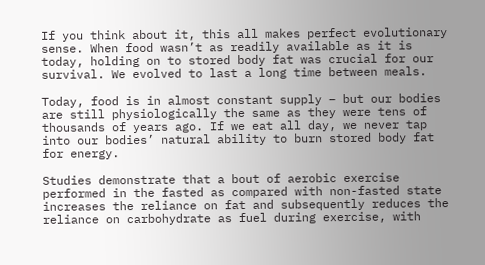If you think about it, this all makes perfect evolutionary sense. When food wasn’t as readily available as it is today, holding on to stored body fat was crucial for our survival. We evolved to last a long time between meals.

Today, food is in almost constant supply – but our bodies are still physiologically the same as they were tens of thousands of years ago. If we eat all day, we never tap into our bodies’ natural ability to burn stored body fat for energy.

Studies demonstrate that a bout of aerobic exercise performed in the fasted as compared with non-fasted state increases the reliance on fat and subsequently reduces the reliance on carbohydrate as fuel during exercise, with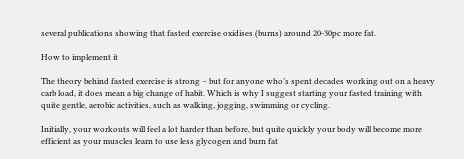several publications showing that fasted exercise oxidises (burns) around 20-30pc more fat.

How to implement it

The theory behind fasted exercise is strong – but for anyone who’s spent decades working out on a heavy carb load, it does mean a big change of habit. Which is why I suggest starting your fasted training with quite gentle, aerobic activities, such as walking, jogging, swimming or cycling.

Initially, your workouts will feel a lot harder than before, but quite quickly your body will become more efficient as your muscles learn to use less glycogen and burn fat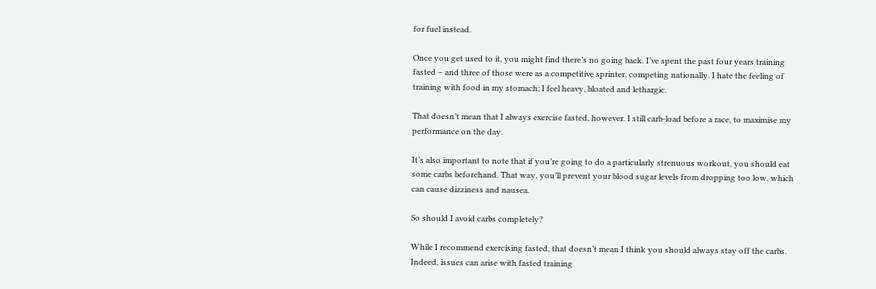for fuel instead.

Once you get used to it, you might find there’s no going back. I’ve spent the past four years training fasted – and three of those were as a competitive sprinter, competing nationally. I hate the feeling of training with food in my stomach; I feel heavy, bloated and lethargic.

That doesn’t mean that I always exercise fasted, however. I still carb-load before a race, to maximise my performance on the day.

It’s also important to note that if you’re going to do a particularly strenuous workout, you should eat some carbs beforehand. That way, you’ll prevent your blood sugar levels from dropping too low, which can cause dizziness and nausea.

So should I avoid carbs completely?

While I recommend exercising fasted, that doesn’t mean I think you should always stay off the carbs. Indeed, issues can arise with fasted training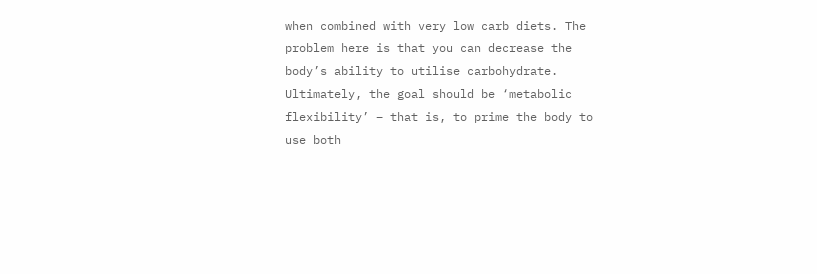when combined with very low carb diets. The problem here is that you can decrease the body’s ability to utilise carbohydrate. Ultimately, the goal should be ‘metabolic flexibility’ – that is, to prime the body to use both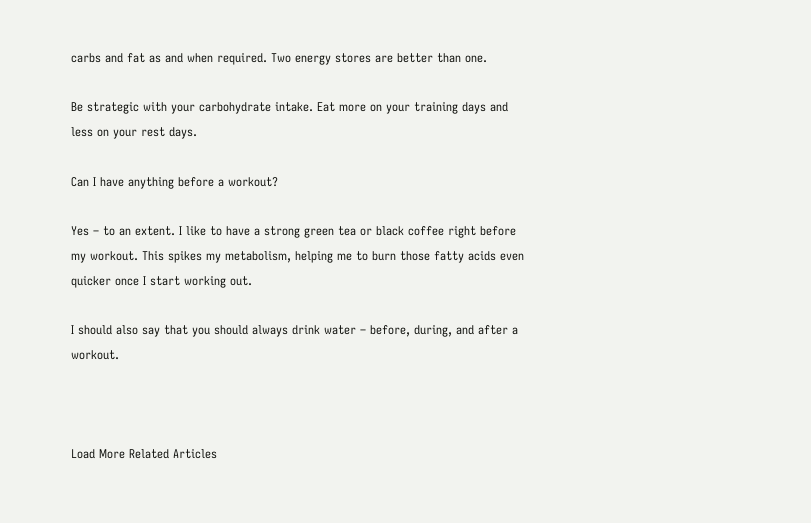carbs and fat as and when required. Two energy stores are better than one.

Be strategic with your carbohydrate intake. Eat more on your training days and less on your rest days.

Can I have anything before a workout?

Yes – to an extent. I like to have a strong green tea or black coffee right before my workout. This spikes my metabolism, helping me to burn those fatty acids even quicker once I start working out.

I should also say that you should always drink water – before, during, and after a workout.



Load More Related Articles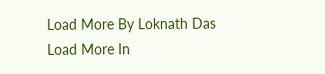Load More By Loknath Das
Load More In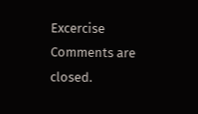Excercise
Comments are closed.